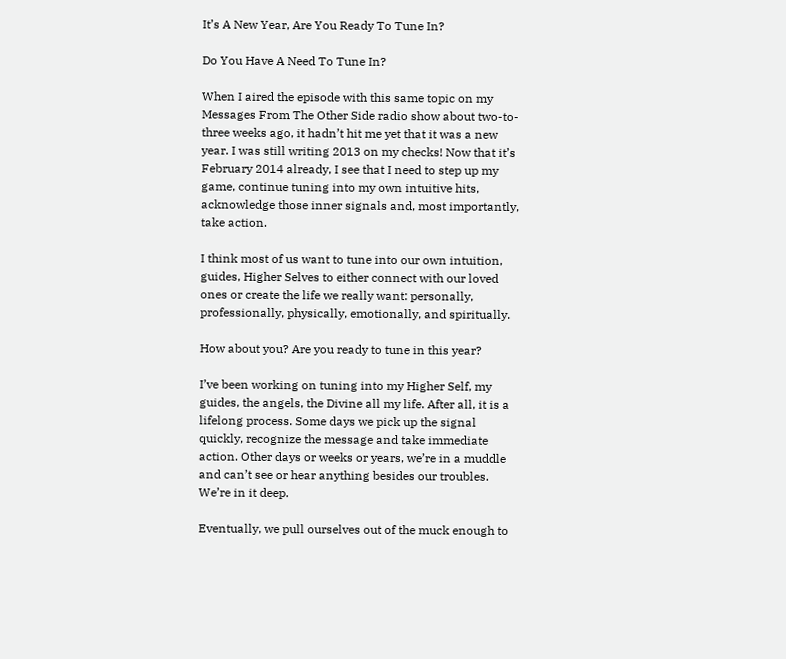It’s A New Year, Are You Ready To Tune In?

Do You Have A Need To Tune In?

When I aired the episode with this same topic on my Messages From The Other Side radio show about two-to-three weeks ago, it hadn’t hit me yet that it was a new year. I was still writing 2013 on my checks! Now that it’s February 2014 already, I see that I need to step up my game, continue tuning into my own intuitive hits, acknowledge those inner signals and, most importantly, take action.

I think most of us want to tune into our own intuition, guides, Higher Selves to either connect with our loved ones or create the life we really want: personally, professionally, physically, emotionally, and spiritually.

How about you? Are you ready to tune in this year?

I’ve been working on tuning into my Higher Self, my guides, the angels, the Divine all my life. After all, it is a lifelong process. Some days we pick up the signal quickly, recognize the message and take immediate action. Other days or weeks or years, we’re in a muddle and can’t see or hear anything besides our troubles. We’re in it deep.

Eventually, we pull ourselves out of the muck enough to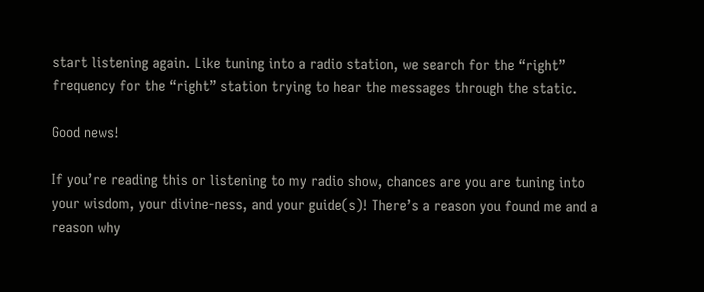start listening again. Like tuning into a radio station, we search for the “right” frequency for the “right” station trying to hear the messages through the static.

Good news!

If you’re reading this or listening to my radio show, chances are you are tuning into your wisdom, your divine-ness, and your guide(s)! There’s a reason you found me and a reason why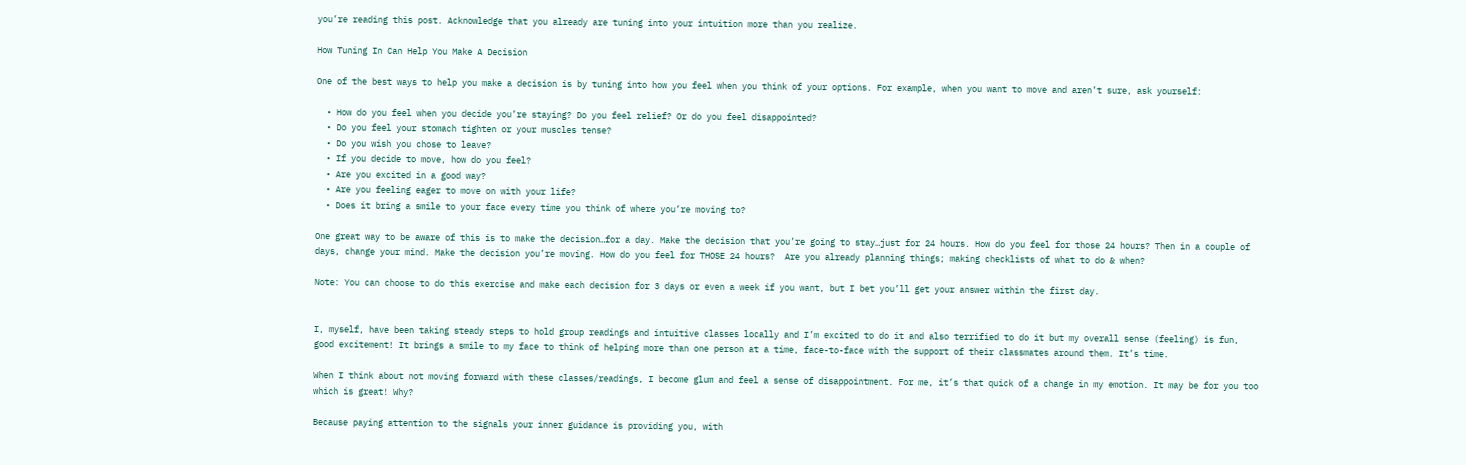you’re reading this post. Acknowledge that you already are tuning into your intuition more than you realize.

How Tuning In Can Help You Make A Decision

One of the best ways to help you make a decision is by tuning into how you feel when you think of your options. For example, when you want to move and aren’t sure, ask yourself:

  • How do you feel when you decide you’re staying? Do you feel relief? Or do you feel disappointed?
  • Do you feel your stomach tighten or your muscles tense?
  • Do you wish you chose to leave?
  • If you decide to move, how do you feel?
  • Are you excited in a good way?
  • Are you feeling eager to move on with your life?
  • Does it bring a smile to your face every time you think of where you’re moving to?

One great way to be aware of this is to make the decision…for a day. Make the decision that you’re going to stay…just for 24 hours. How do you feel for those 24 hours? Then in a couple of days, change your mind. Make the decision you’re moving. How do you feel for THOSE 24 hours?  Are you already planning things; making checklists of what to do & when?

Note: You can choose to do this exercise and make each decision for 3 days or even a week if you want, but I bet you’ll get your answer within the first day.


I, myself, have been taking steady steps to hold group readings and intuitive classes locally and I’m excited to do it and also terrified to do it but my overall sense (feeling) is fun, good excitement! It brings a smile to my face to think of helping more than one person at a time, face-to-face with the support of their classmates around them. It’s time.

When I think about not moving forward with these classes/readings, I become glum and feel a sense of disappointment. For me, it’s that quick of a change in my emotion. It may be for you too which is great! Why?

Because paying attention to the signals your inner guidance is providing you, with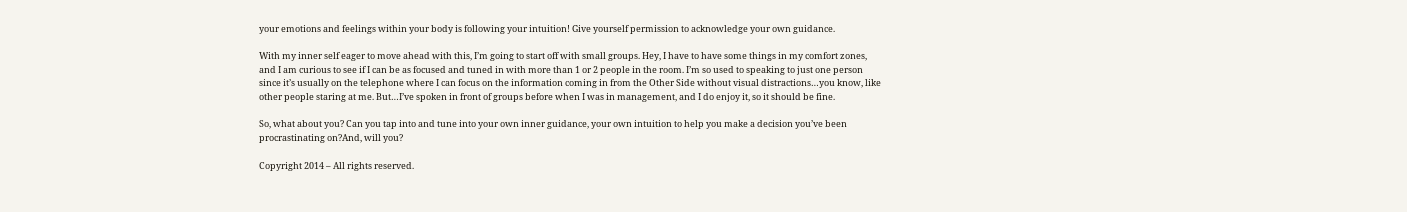your emotions and feelings within your body is following your intuition! Give yourself permission to acknowledge your own guidance.

With my inner self eager to move ahead with this, I’m going to start off with small groups. Hey, I have to have some things in my comfort zones, and I am curious to see if I can be as focused and tuned in with more than 1 or 2 people in the room. I’m so used to speaking to just one person since it’s usually on the telephone where I can focus on the information coming in from the Other Side without visual distractions…you know, like other people staring at me. But…I’ve spoken in front of groups before when I was in management, and I do enjoy it, so it should be fine.

So, what about you? Can you tap into and tune into your own inner guidance, your own intuition to help you make a decision you’ve been procrastinating on?And, will you?

Copyright 2014 – All rights reserved.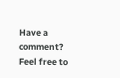Have a comment? Feel free to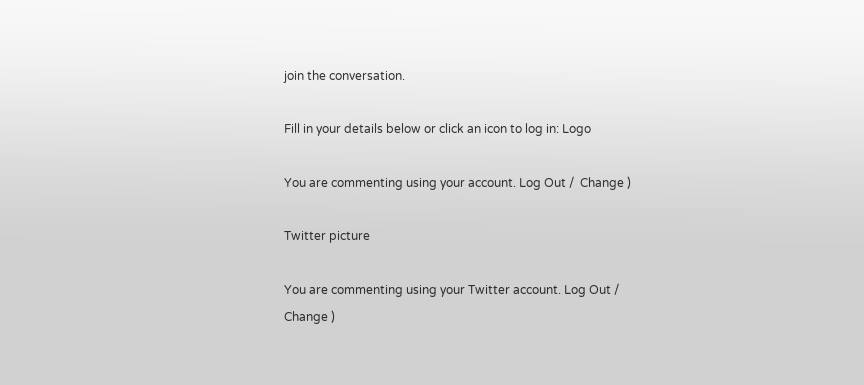join the conversation.

Fill in your details below or click an icon to log in: Logo

You are commenting using your account. Log Out /  Change )

Twitter picture

You are commenting using your Twitter account. Log Out /  Change )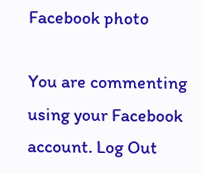Facebook photo

You are commenting using your Facebook account. Log Out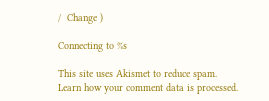/  Change )

Connecting to %s

This site uses Akismet to reduce spam. Learn how your comment data is processed.